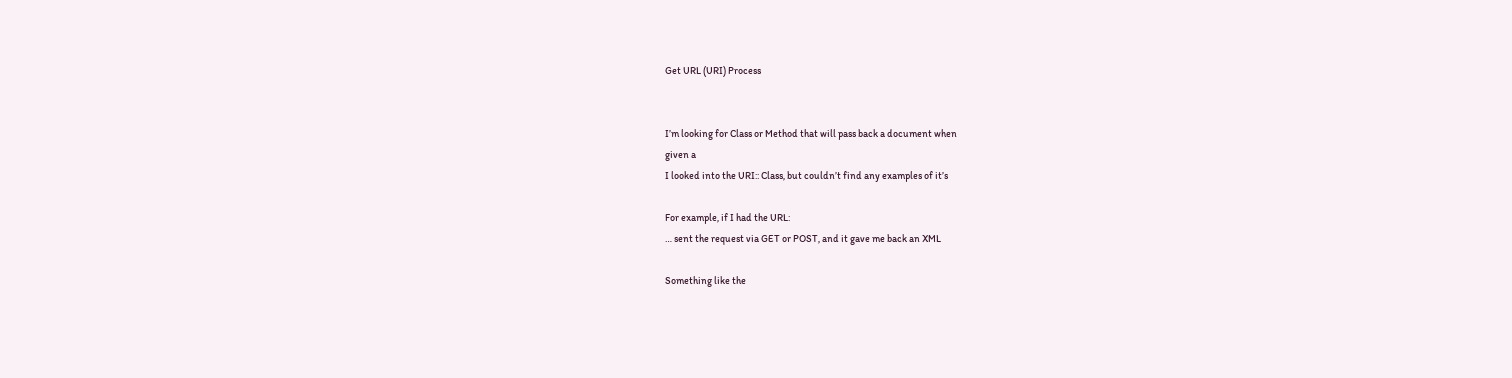Get URL (URI) Process


I’m looking for Class or Method that will pass back a document when
given a
I looked into the URI:: Class, but couldn’t find any examples of it’s

For example, if I had the URL:
… sent the request via GET or POST, and it gave me back an XML

Something like the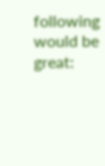following would be great: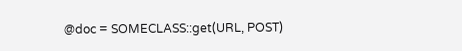@doc = SOMECLASS::get(URL, POST)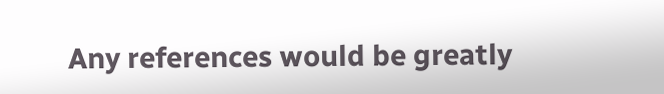Any references would be greatly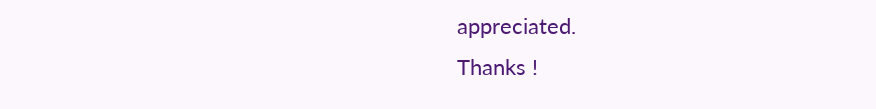appreciated.
Thanks !